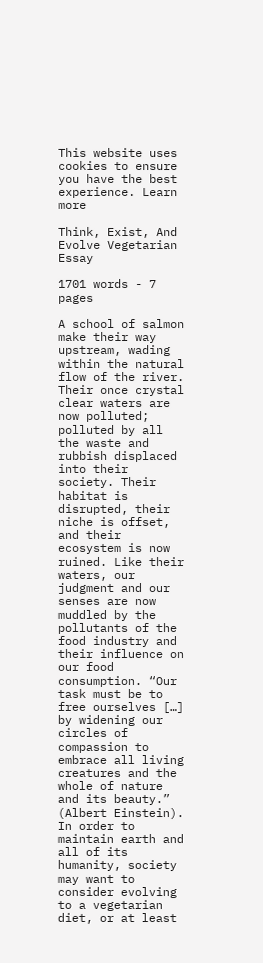This website uses cookies to ensure you have the best experience. Learn more

Think, Exist, And Evolve Vegetarian Essay

1701 words - 7 pages

A school of salmon make their way upstream, wading within the natural flow of the river. Their once crystal clear waters are now polluted; polluted by all the waste and rubbish displaced into their society. Their habitat is disrupted, their niche is offset, and their ecosystem is now ruined. Like their waters, our judgment and our senses are now muddled by the pollutants of the food industry and their influence on our food consumption. “Our task must be to free ourselves […] by widening our circles of compassion to embrace all living creatures and the whole of nature and its beauty.” (Albert Einstein). In order to maintain earth and all of its humanity, society may want to consider evolving to a vegetarian diet, or at least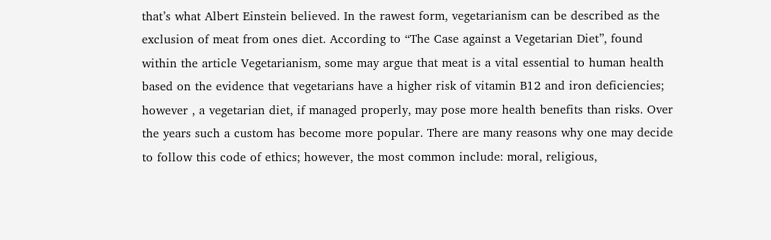that’s what Albert Einstein believed. In the rawest form, vegetarianism can be described as the exclusion of meat from ones diet. According to “The Case against a Vegetarian Diet”, found within the article Vegetarianism, some may argue that meat is a vital essential to human health based on the evidence that vegetarians have a higher risk of vitamin B12 and iron deficiencies; however , a vegetarian diet, if managed properly, may pose more health benefits than risks. Over the years such a custom has become more popular. There are many reasons why one may decide to follow this code of ethics; however, the most common include: moral, religious,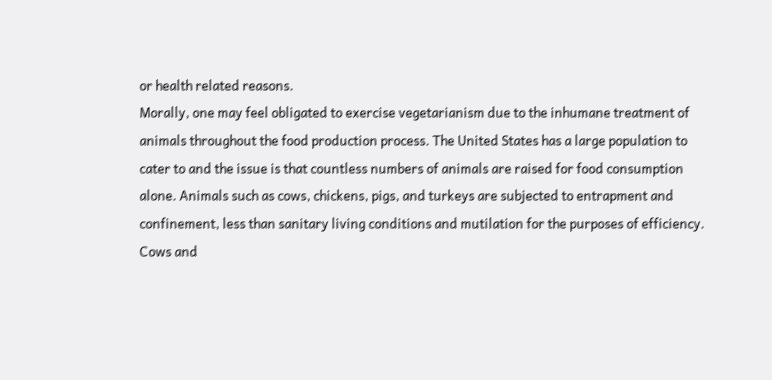or health related reasons.
Morally, one may feel obligated to exercise vegetarianism due to the inhumane treatment of animals throughout the food production process. The United States has a large population to cater to and the issue is that countless numbers of animals are raised for food consumption alone. Animals such as cows, chickens, pigs, and turkeys are subjected to entrapment and confinement, less than sanitary living conditions and mutilation for the purposes of efficiency. Cows and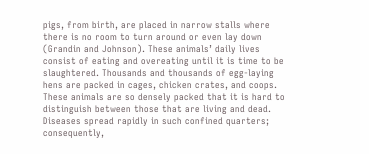pigs, from birth, are placed in narrow stalls where there is no room to turn around or even lay down (Grandin and Johnson). These animals’ daily lives consist of eating and overeating until it is time to be slaughtered. Thousands and thousands of egg-laying hens are packed in cages, chicken crates, and coops. These animals are so densely packed that it is hard to distinguish between those that are living and dead. Diseases spread rapidly in such confined quarters; consequently,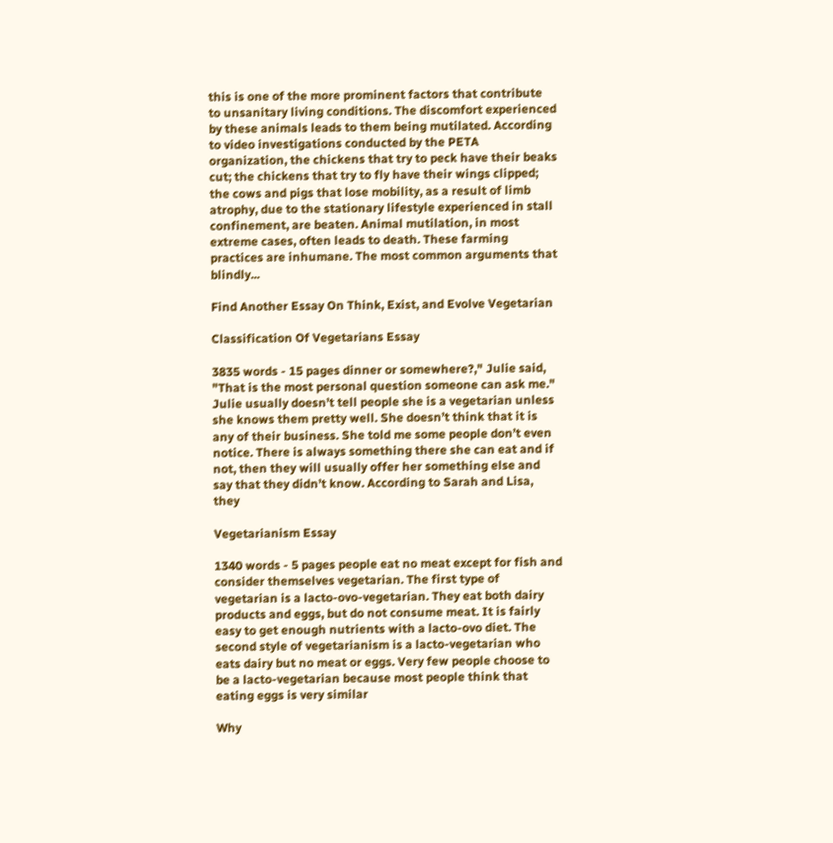this is one of the more prominent factors that contribute to unsanitary living conditions. The discomfort experienced by these animals leads to them being mutilated. According to video investigations conducted by the PETA organization, the chickens that try to peck have their beaks cut; the chickens that try to fly have their wings clipped; the cows and pigs that lose mobility, as a result of limb atrophy, due to the stationary lifestyle experienced in stall confinement, are beaten. Animal mutilation, in most extreme cases, often leads to death. These farming practices are inhumane. The most common arguments that blindly...

Find Another Essay On Think, Exist, and Evolve Vegetarian

Classification Of Vegetarians Essay

3835 words - 15 pages dinner or somewhere?," Julie said, "That is the most personal question someone can ask me." Julie usually doesn’t tell people she is a vegetarian unless she knows them pretty well. She doesn’t think that it is any of their business. She told me some people don’t even notice. There is always something there she can eat and if not, then they will usually offer her something else and say that they didn’t know. According to Sarah and Lisa, they

Vegetarianism Essay

1340 words - 5 pages people eat no meat except for fish and consider themselves vegetarian. The first type of vegetarian is a lacto-ovo-vegetarian. They eat both dairy products and eggs, but do not consume meat. It is fairly easy to get enough nutrients with a lacto-ovo diet. The second style of vegetarianism is a lacto-vegetarian who eats dairy but no meat or eggs. Very few people choose to be a lacto-vegetarian because most people think that eating eggs is very similar

Why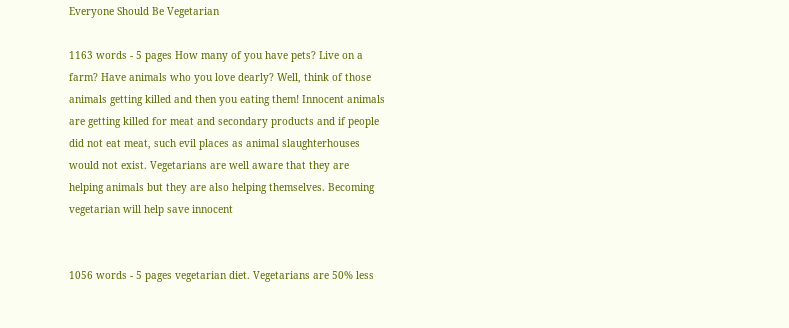Everyone Should Be Vegetarian

1163 words - 5 pages How many of you have pets? Live on a farm? Have animals who you love dearly? Well, think of those animals getting killed and then you eating them! Innocent animals are getting killed for meat and secondary products and if people did not eat meat, such evil places as animal slaughterhouses would not exist. Vegetarians are well aware that they are helping animals but they are also helping themselves. Becoming vegetarian will help save innocent


1056 words - 5 pages vegetarian diet. Vegetarians are 50% less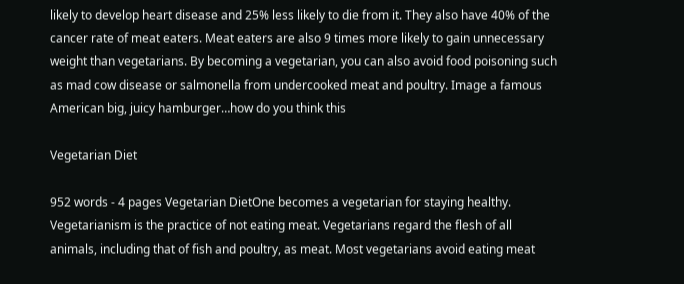likely to develop heart disease and 25% less likely to die from it. They also have 40% of the cancer rate of meat eaters. Meat eaters are also 9 times more likely to gain unnecessary weight than vegetarians. By becoming a vegetarian, you can also avoid food poisoning such as mad cow disease or salmonella from undercooked meat and poultry. Image a famous American big, juicy hamburger…how do you think this

Vegetarian Diet

952 words - 4 pages Vegetarian DietOne becomes a vegetarian for staying healthy. Vegetarianism is the practice of not eating meat. Vegetarians regard the flesh of all animals, including that of fish and poultry, as meat. Most vegetarians avoid eating meat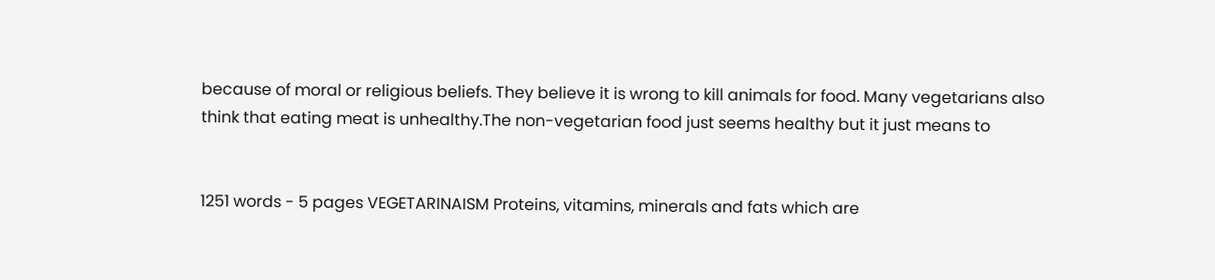because of moral or religious beliefs. They believe it is wrong to kill animals for food. Many vegetarians also think that eating meat is unhealthy.The non-vegetarian food just seems healthy but it just means to


1251 words - 5 pages VEGETARINAISM Proteins, vitamins, minerals and fats which are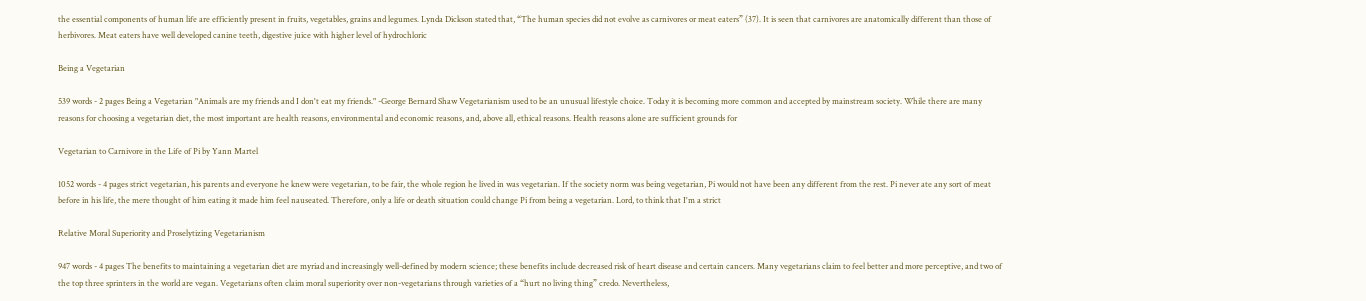the essential components of human life are efficiently present in fruits, vegetables, grains and legumes. Lynda Dickson stated that, “The human species did not evolve as carnivores or meat eaters” (37). It is seen that carnivores are anatomically different than those of herbivores. Meat eaters have well developed canine teeth, digestive juice with higher level of hydrochloric

Being a Vegetarian

539 words - 2 pages Being a Vegetarian "Animals are my friends and I don't eat my friends." -George Bernard Shaw Vegetarianism used to be an unusual lifestyle choice. Today it is becoming more common and accepted by mainstream society. While there are many reasons for choosing a vegetarian diet, the most important are health reasons, environmental and economic reasons, and, above all, ethical reasons. Health reasons alone are sufficient grounds for

Vegetarian to Carnivore in the Life of Pi by Yann Martel

1052 words - 4 pages strict vegetarian, his parents and everyone he knew were vegetarian, to be fair, the whole region he lived in was vegetarian. If the society norm was being vegetarian, Pi would not have been any different from the rest. Pi never ate any sort of meat before in his life, the mere thought of him eating it made him feel nauseated. Therefore, only a life or death situation could change Pi from being a vegetarian. Lord, to think that I'm a strict

Relative Moral Superiority and Proselytizing Vegetarianism

947 words - 4 pages The benefits to maintaining a vegetarian diet are myriad and increasingly well-defined by modern science; these benefits include decreased risk of heart disease and certain cancers. Many vegetarians claim to feel better and more perceptive, and two of the top three sprinters in the world are vegan. Vegetarians often claim moral superiority over non-vegetarians through varieties of a “hurt no living thing” credo. Nevertheless,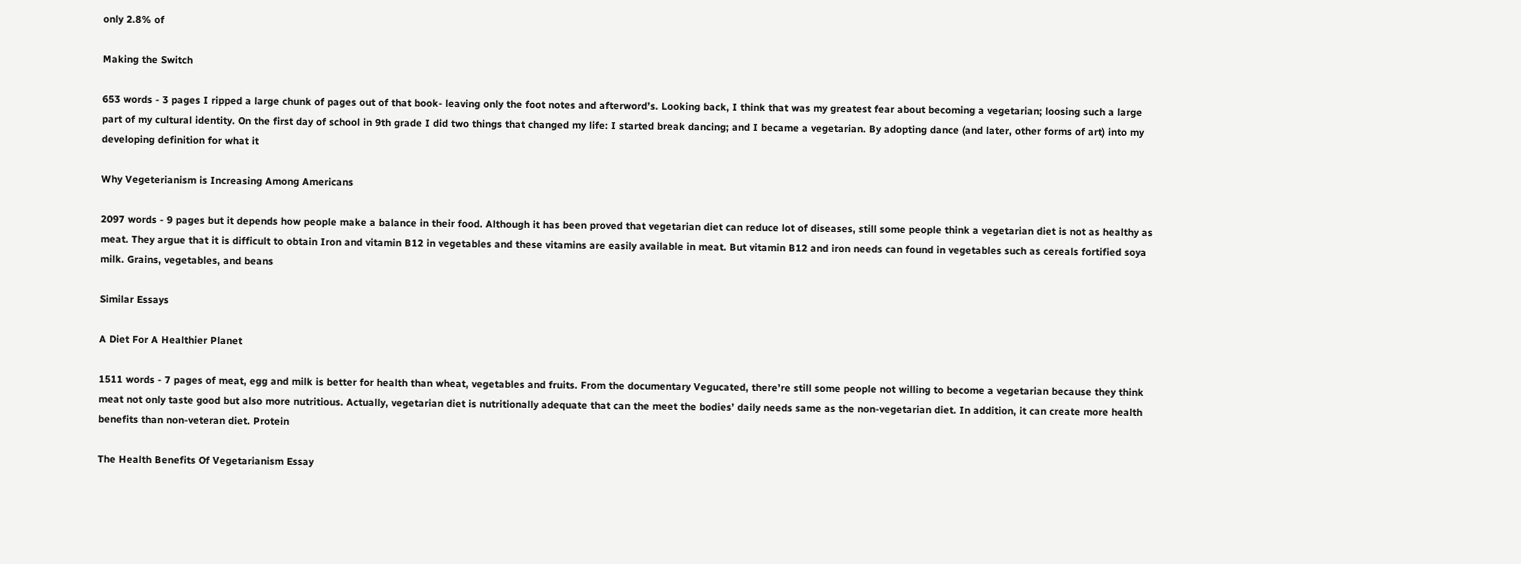only 2.8% of

Making the Switch

653 words - 3 pages I ripped a large chunk of pages out of that book- leaving only the foot notes and afterword’s. Looking back, I think that was my greatest fear about becoming a vegetarian; loosing such a large part of my cultural identity. On the first day of school in 9th grade I did two things that changed my life: I started break dancing; and I became a vegetarian. By adopting dance (and later, other forms of art) into my developing definition for what it

Why Vegeterianism is Increasing Among Americans

2097 words - 9 pages but it depends how people make a balance in their food. Although it has been proved that vegetarian diet can reduce lot of diseases, still some people think a vegetarian diet is not as healthy as meat. They argue that it is difficult to obtain Iron and vitamin B12 in vegetables and these vitamins are easily available in meat. But vitamin B12 and iron needs can found in vegetables such as cereals fortified soya milk. Grains, vegetables, and beans

Similar Essays

A Diet For A Healthier Planet

1511 words - 7 pages of meat, egg and milk is better for health than wheat, vegetables and fruits. From the documentary Vegucated, there’re still some people not willing to become a vegetarian because they think meat not only taste good but also more nutritious. Actually, vegetarian diet is nutritionally adequate that can the meet the bodies’ daily needs same as the non-vegetarian diet. In addition, it can create more health benefits than non-veteran diet. Protein

The Health Benefits Of Vegetarianism Essay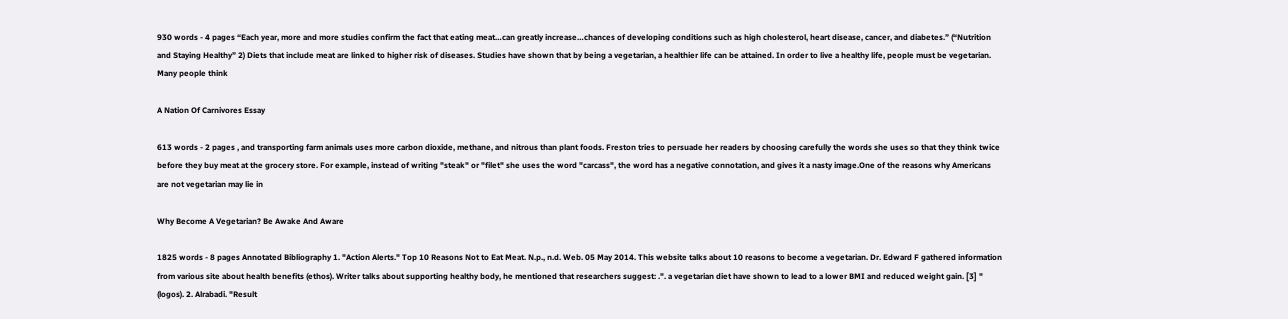930 words - 4 pages “Each year, more and more studies confirm the fact that eating meat…can greatly increase…chances of developing conditions such as high cholesterol, heart disease, cancer, and diabetes.” (“Nutrition and Staying Healthy” 2) Diets that include meat are linked to higher risk of diseases. Studies have shown that by being a vegetarian, a healthier life can be attained. In order to live a healthy life, people must be vegetarian. Many people think

A Nation Of Carnivores Essay

613 words - 2 pages , and transporting farm animals uses more carbon dioxide, methane, and nitrous than plant foods. Freston tries to persuade her readers by choosing carefully the words she uses so that they think twice before they buy meat at the grocery store. For example, instead of writing "steak" or "filet" she uses the word "carcass", the word has a negative connotation, and gives it a nasty image.One of the reasons why Americans are not vegetarian may lie in

Why Become A Vegetarian? Be Awake And Aware

1825 words - 8 pages Annotated Bibliography 1. "Action Alerts." Top 10 Reasons Not to Eat Meat. N.p., n.d. Web. 05 May 2014. This website talks about 10 reasons to become a vegetarian. Dr. Edward F gathered information from various site about health benefits (ethos). Writer talks about supporting healthy body, he mentioned that researchers suggest: .". a vegetarian diet have shown to lead to a lower BMI and reduced weight gain. [3] " (logos). 2. Alrabadi. "Result